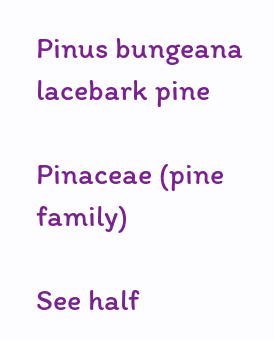Pinus bungeana
lacebark pine

Pinaceae (pine family)

See half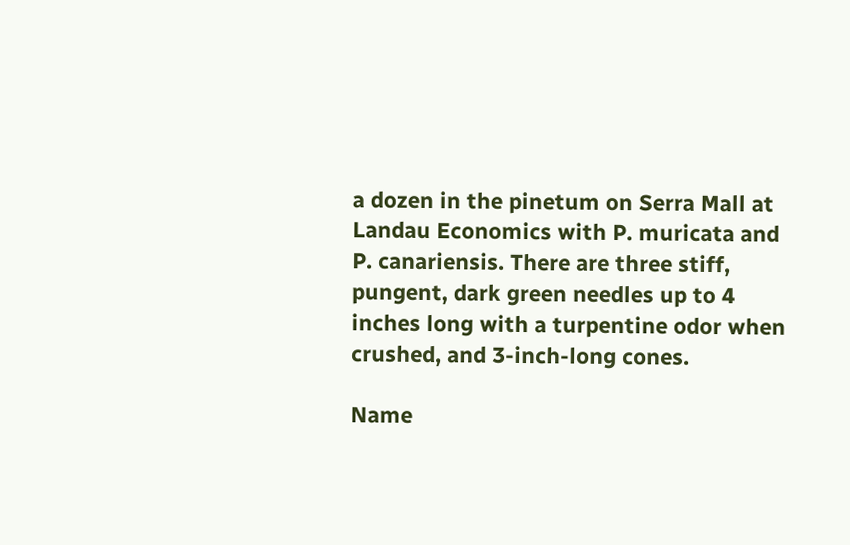a dozen in the pinetum on Serra Mall at Landau Economics with P. muricata and P. canariensis. There are three stiff, pungent, dark green needles up to 4 inches long with a turpentine odor when crushed, and 3-inch-long cones.

Name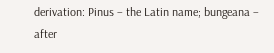derivation: Pinus – the Latin name; bungeana – after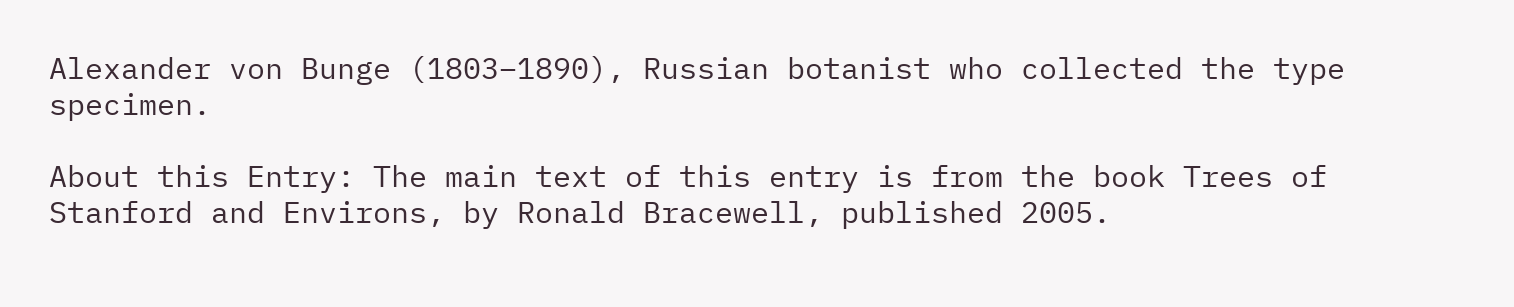Alexander von Bunge (1803–1890), Russian botanist who collected the type specimen.

About this Entry: The main text of this entry is from the book Trees of Stanford and Environs, by Ronald Bracewell, published 2005.